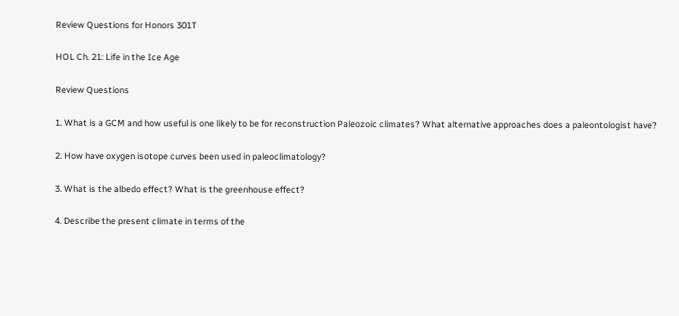Review Questions for Honors 301T

HOL Ch. 21: Life in the Ice Age

Review Questions

1. What is a GCM and how useful is one likely to be for reconstruction Paleozoic climates? What alternative approaches does a paleontologist have?

2. How have oxygen isotope curves been used in paleoclimatology?

3. What is the albedo effect? What is the greenhouse effect?

4. Describe the present climate in terms of the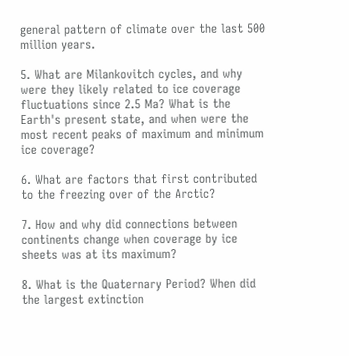general pattern of climate over the last 500 million years.

5. What are Milankovitch cycles, and why were they likely related to ice coverage fluctuations since 2.5 Ma? What is the Earth's present state, and when were the most recent peaks of maximum and minimum ice coverage?

6. What are factors that first contributed to the freezing over of the Arctic?

7. How and why did connections between continents change when coverage by ice sheets was at its maximum?

8. What is the Quaternary Period? When did the largest extinction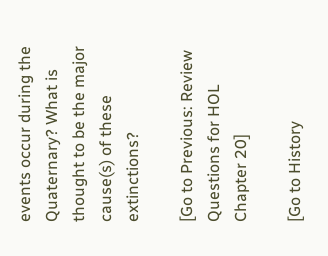events occur during the Quaternary? What is thought to be the major cause(s) of these extinctions?

[Go to Previous: Review Questions for HOL Chapter 20]

[Go to History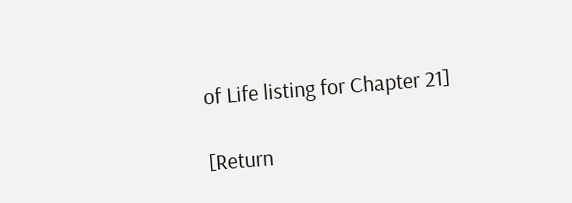of Life listing for Chapter 21]

[Return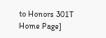to Honors 301T Home Page]